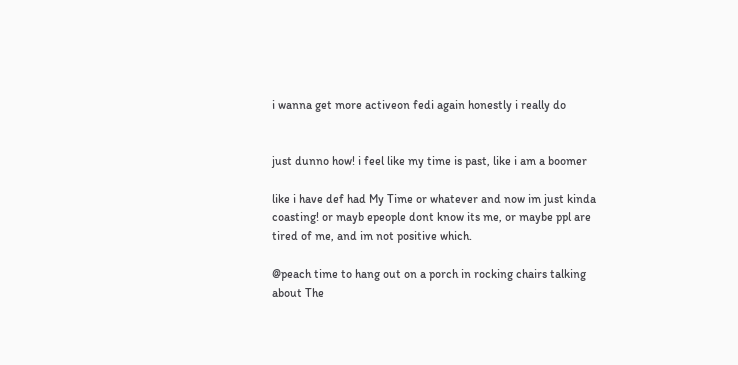i wanna get more activeon fedi again honestly i really do


just dunno how! i feel like my time is past, like i am a boomer

like i have def had My Time or whatever and now im just kinda coasting! or mayb epeople dont know its me, or maybe ppl are tired of me, and im not positive which.

@peach time to hang out on a porch in rocking chairs talking about The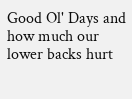Good Ol' Days and how much our lower backs hurt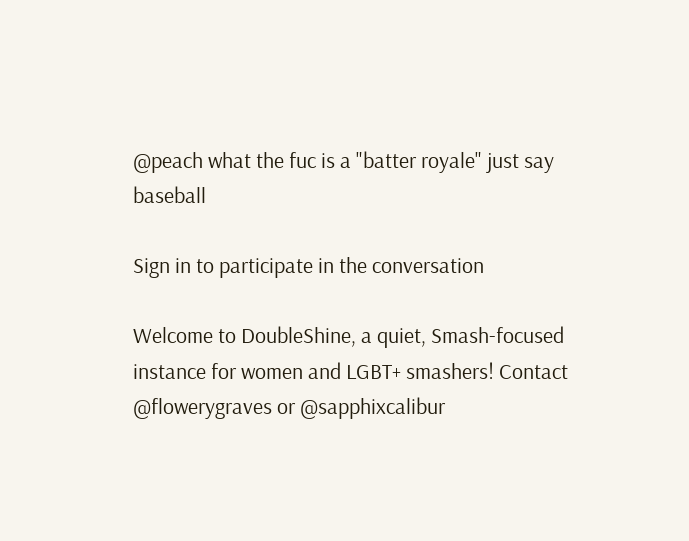@peach what the fuc is a "batter royale" just say baseball

Sign in to participate in the conversation

Welcome to DoubleShine, a quiet, Smash-focused instance for women and LGBT+ smashers! Contact @flowerygraves or @sapphixcalibur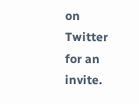on Twitter for an invite.